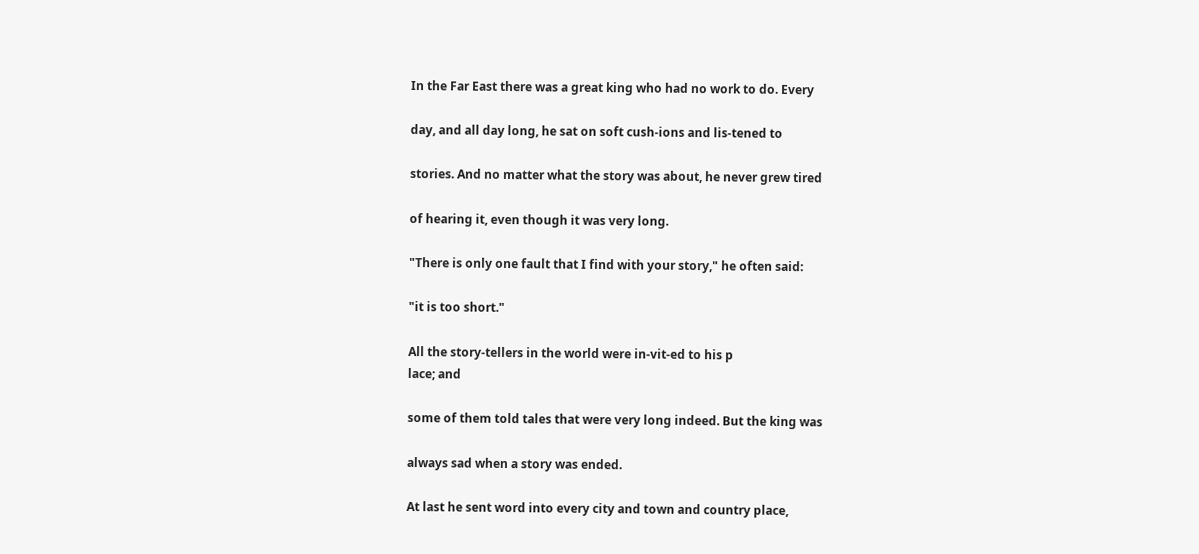In the Far East there was a great king who had no work to do. Every

day, and all day long, he sat on soft cush-ions and lis-tened to

stories. And no matter what the story was about, he never grew tired

of hearing it, even though it was very long.

"There is only one fault that I find with your story," he often said:

"it is too short."

All the story-tellers in the world were in-vit-ed to his p
lace; and

some of them told tales that were very long indeed. But the king was

always sad when a story was ended.

At last he sent word into every city and town and country place,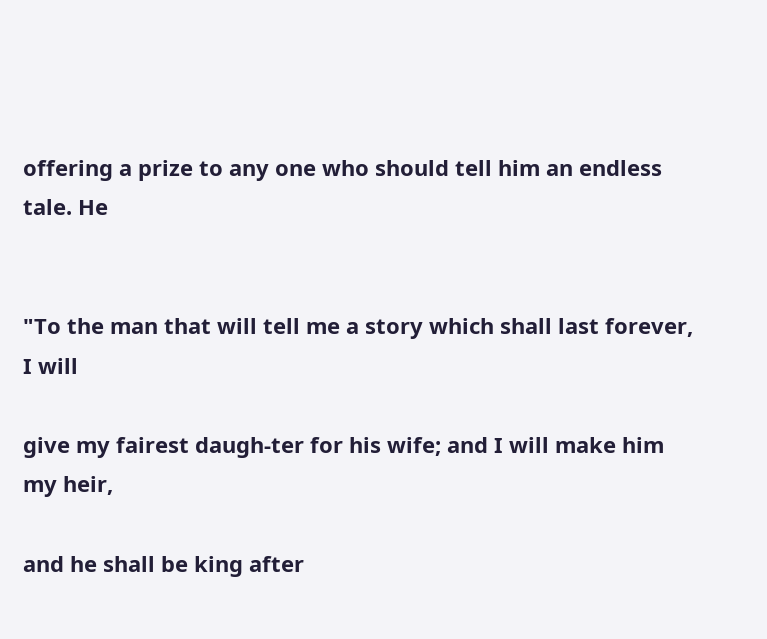offering a prize to any one who should tell him an endless tale. He


"To the man that will tell me a story which shall last forever, I will

give my fairest daugh-ter for his wife; and I will make him my heir,

and he shall be king after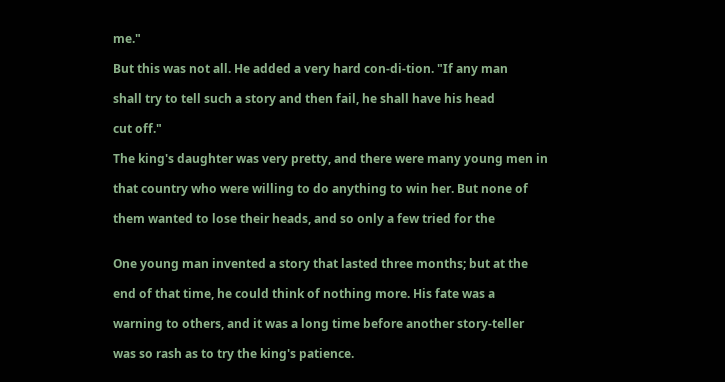me."

But this was not all. He added a very hard con-di-tion. "If any man

shall try to tell such a story and then fail, he shall have his head

cut off."

The king's daughter was very pretty, and there were many young men in

that country who were willing to do anything to win her. But none of

them wanted to lose their heads, and so only a few tried for the


One young man invented a story that lasted three months; but at the

end of that time, he could think of nothing more. His fate was a

warning to others, and it was a long time before another story-teller

was so rash as to try the king's patience.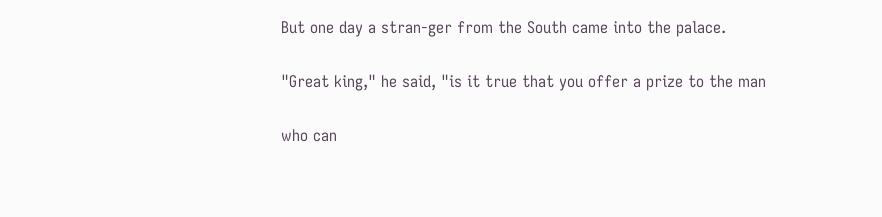But one day a stran-ger from the South came into the palace.

"Great king," he said, "is it true that you offer a prize to the man

who can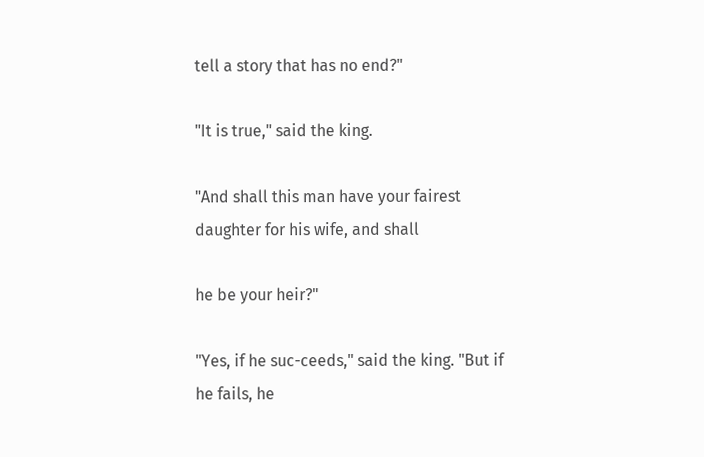tell a story that has no end?"

"It is true," said the king.

"And shall this man have your fairest daughter for his wife, and shall

he be your heir?"

"Yes, if he suc-ceeds," said the king. "But if he fails, he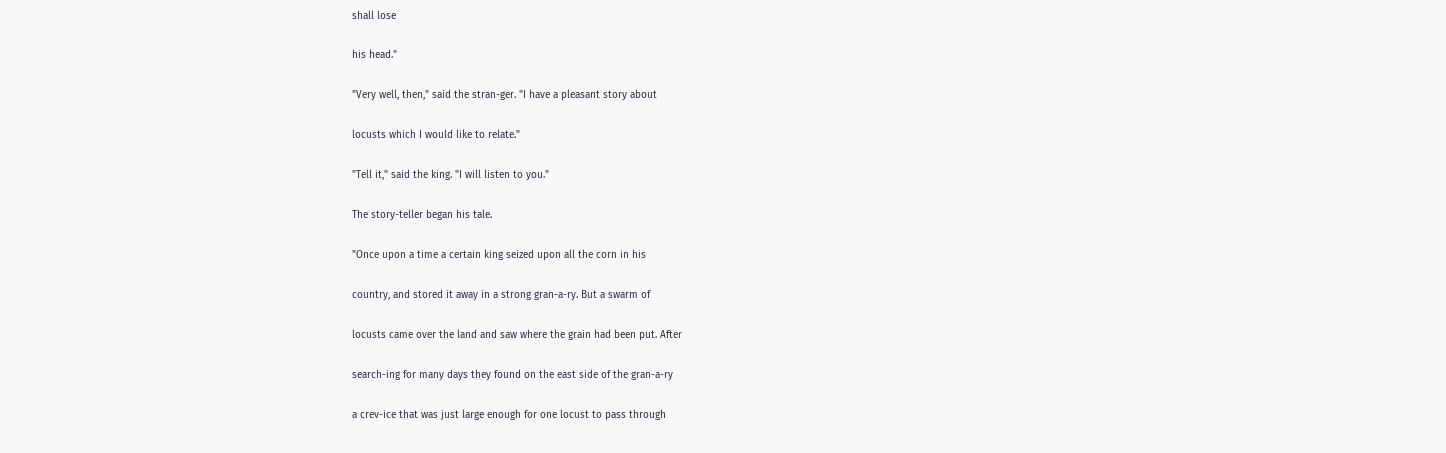shall lose

his head."

"Very well, then," said the stran-ger. "I have a pleasant story about

locusts which I would like to relate."

"Tell it," said the king. "I will listen to you."

The story-teller began his tale.

"Once upon a time a certain king seized upon all the corn in his

country, and stored it away in a strong gran-a-ry. But a swarm of

locusts came over the land and saw where the grain had been put. After

search-ing for many days they found on the east side of the gran-a-ry

a crev-ice that was just large enough for one locust to pass through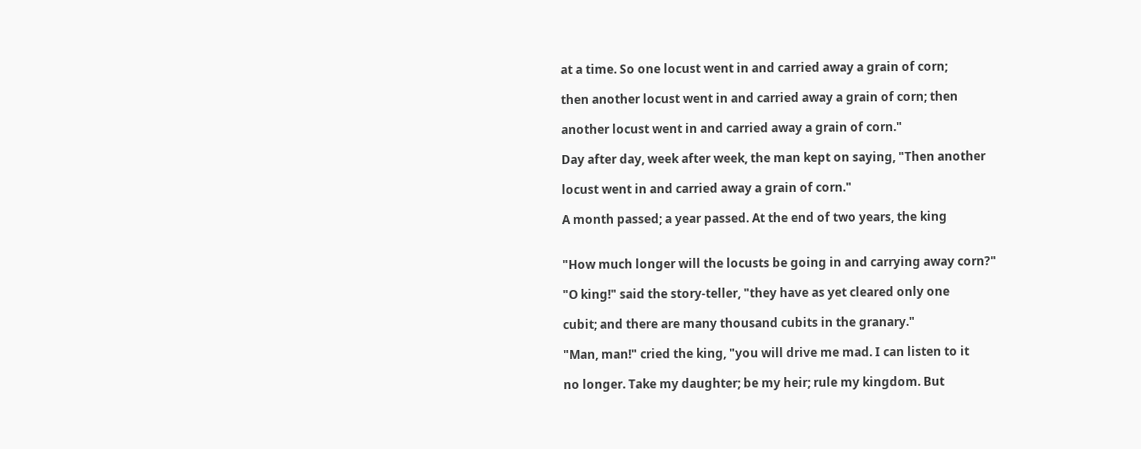at a time. So one locust went in and carried away a grain of corn;

then another locust went in and carried away a grain of corn; then

another locust went in and carried away a grain of corn."

Day after day, week after week, the man kept on saying, "Then another

locust went in and carried away a grain of corn."

A month passed; a year passed. At the end of two years, the king


"How much longer will the locusts be going in and carrying away corn?"

"O king!" said the story-teller, "they have as yet cleared only one

cubit; and there are many thousand cubits in the granary."

"Man, man!" cried the king, "you will drive me mad. I can listen to it

no longer. Take my daughter; be my heir; rule my kingdom. But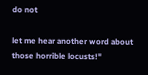do not

let me hear another word about those horrible locusts!"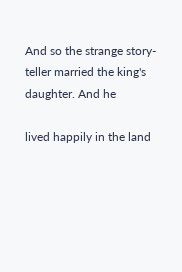And so the strange story-teller married the king's daughter. And he

lived happily in the land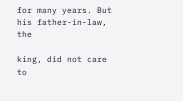for many years. But his father-in-law, the

king, did not care to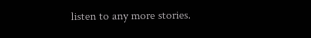listen to any more stories.